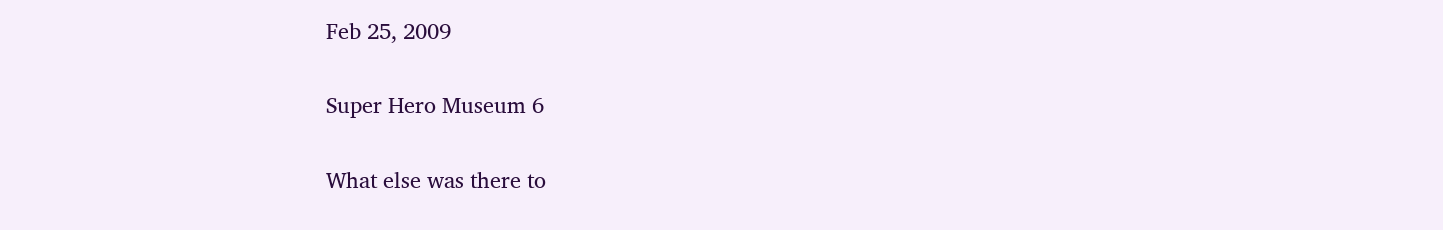Feb 25, 2009

Super Hero Museum 6

What else was there to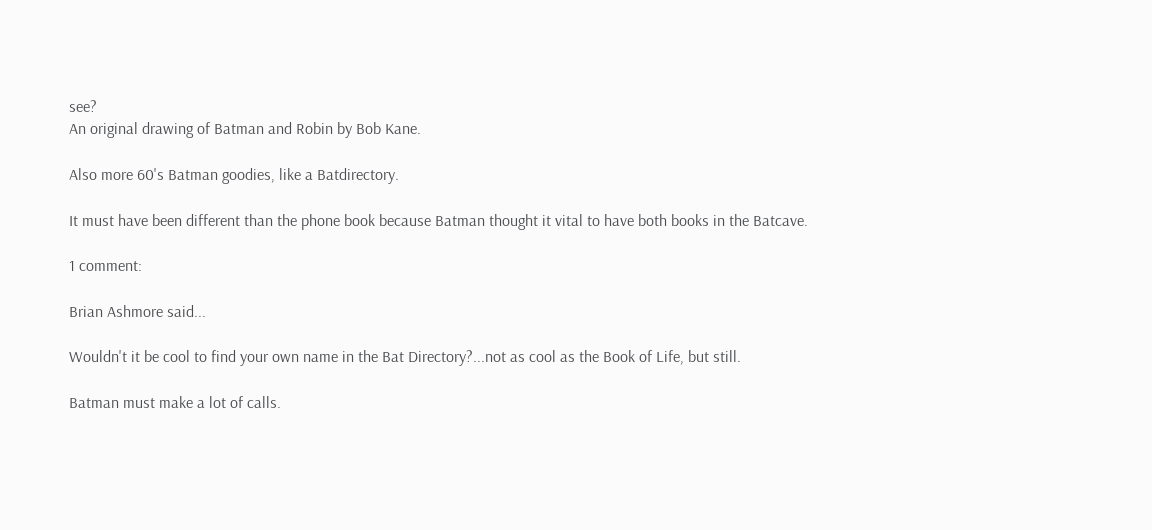see?
An original drawing of Batman and Robin by Bob Kane.

Also more 60's Batman goodies, like a Batdirectory.

It must have been different than the phone book because Batman thought it vital to have both books in the Batcave.

1 comment:

Brian Ashmore said...

Wouldn't it be cool to find your own name in the Bat Directory?...not as cool as the Book of Life, but still.

Batman must make a lot of calls.